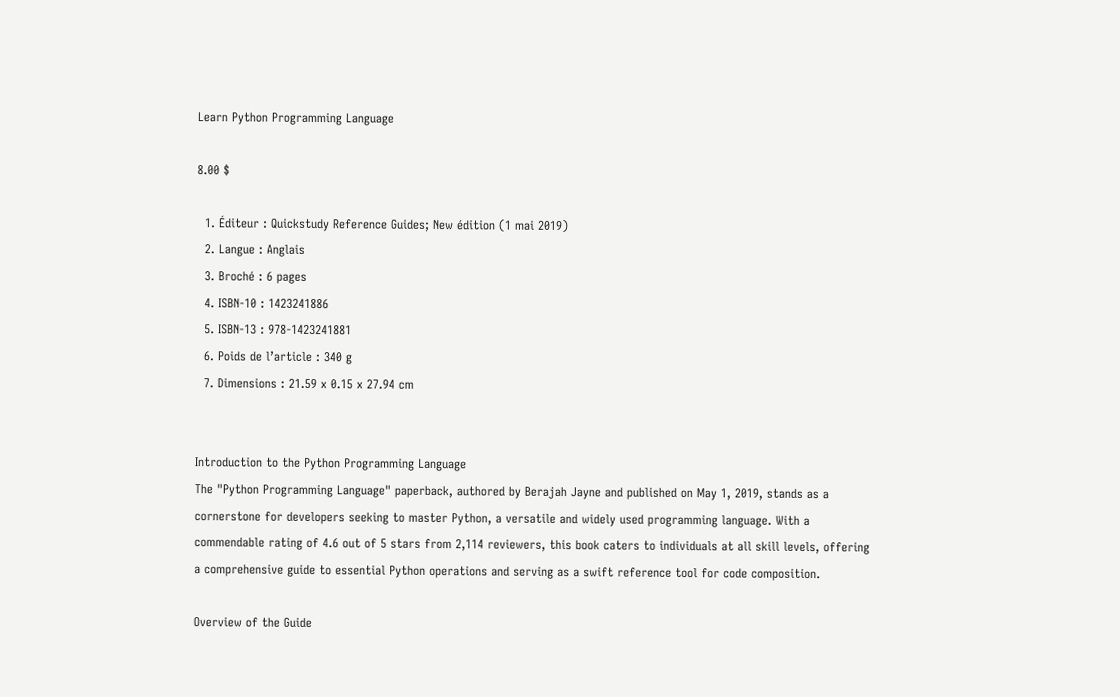Learn Python Programming Language

8.00 $

  1. Éditeur : Quickstudy Reference Guides; New édition (1 mai 2019)
  2. Langue : Anglais
  3. Broché : 6 pages
  4. ISBN-10 : 1423241886
  5. ISBN-13 : 978-1423241881
  6. Poids de l’article : 340 g
  7. Dimensions : 21.59 x 0.15 x 27.94 cm


Introduction to the Python Programming Language
The "Python Programming Language" paperback, authored by Berajah Jayne and published on May 1, 2019, stands as a cornerstone for developers seeking to master Python, a versatile and widely used programming language. With a commendable rating of 4.6 out of 5 stars from 2,114 reviewers, this book caters to individuals at all skill levels, offering a comprehensive guide to essential Python operations and serving as a swift reference tool for code composition.

Overview of the Guide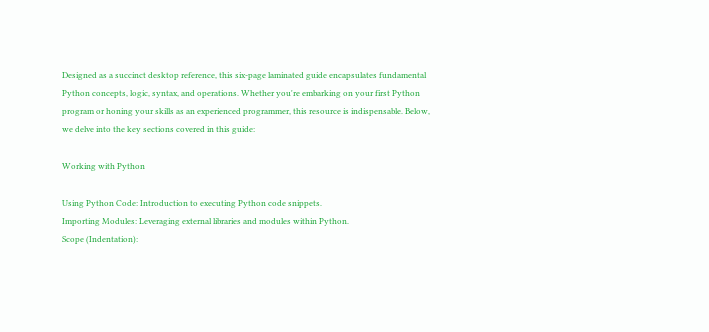Designed as a succinct desktop reference, this six-page laminated guide encapsulates fundamental Python concepts, logic, syntax, and operations. Whether you're embarking on your first Python program or honing your skills as an experienced programmer, this resource is indispensable. Below, we delve into the key sections covered in this guide:

Working with Python

Using Python Code: Introduction to executing Python code snippets.
Importing Modules: Leveraging external libraries and modules within Python.
Scope (Indentation):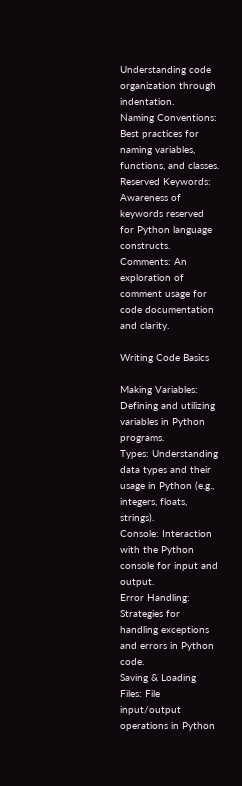Understanding code organization through indentation.
Naming Conventions: Best practices for naming variables, functions, and classes.
Reserved Keywords: Awareness of keywords reserved for Python language constructs.
Comments: An exploration of comment usage for code documentation and clarity.

Writing Code Basics

Making Variables: Defining and utilizing variables in Python programs.
Types: Understanding data types and their usage in Python (e.g., integers, floats, strings).
Console: Interaction with the Python console for input and output.
Error Handling: Strategies for handling exceptions and errors in Python code.
Saving & Loading Files: File input/output operations in Python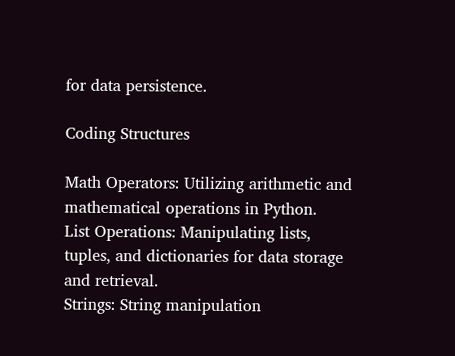for data persistence.

Coding Structures

Math Operators: Utilizing arithmetic and mathematical operations in Python.
List Operations: Manipulating lists, tuples, and dictionaries for data storage and retrieval.
Strings: String manipulation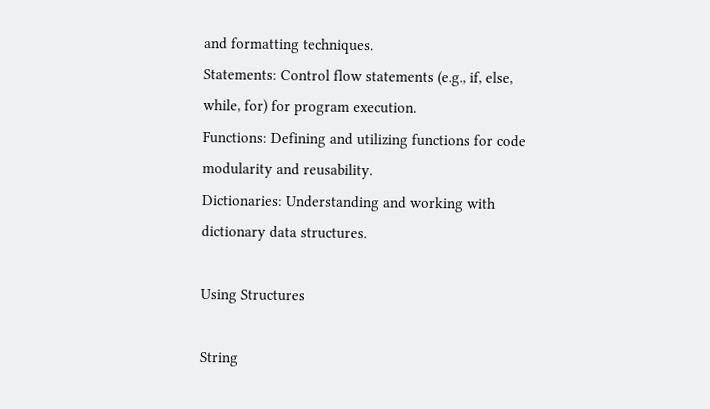and formatting techniques.
Statements: Control flow statements (e.g., if, else, while, for) for program execution.
Functions: Defining and utilizing functions for code modularity and reusability.
Dictionaries: Understanding and working with dictionary data structures.

Using Structures

String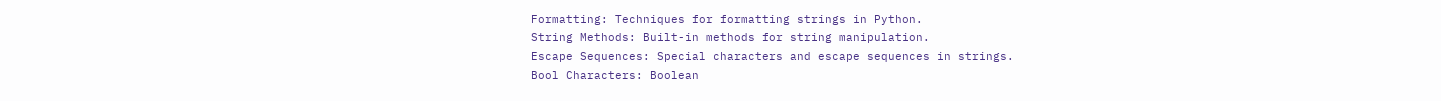Formatting: Techniques for formatting strings in Python.
String Methods: Built-in methods for string manipulation.
Escape Sequences: Special characters and escape sequences in strings.
Bool Characters: Boolean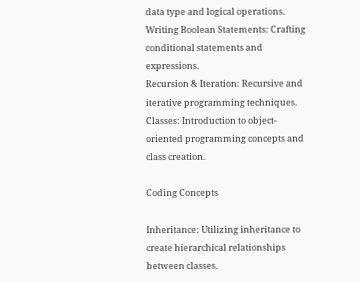data type and logical operations.
Writing Boolean Statements: Crafting conditional statements and expressions.
Recursion & Iteration: Recursive and iterative programming techniques.
Classes: Introduction to object-oriented programming concepts and class creation.

Coding Concepts

Inheritance: Utilizing inheritance to create hierarchical relationships between classes.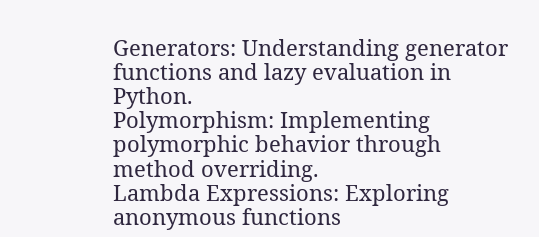Generators: Understanding generator functions and lazy evaluation in Python.
Polymorphism: Implementing polymorphic behavior through method overriding.
Lambda Expressions: Exploring anonymous functions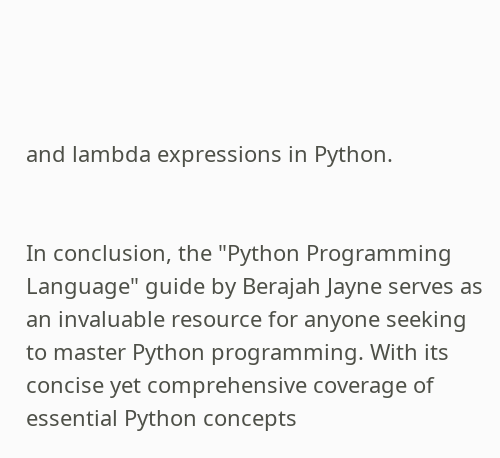and lambda expressions in Python.


In conclusion, the "Python Programming Language" guide by Berajah Jayne serves as an invaluable resource for anyone seeking to master Python programming. With its concise yet comprehensive coverage of essential Python concepts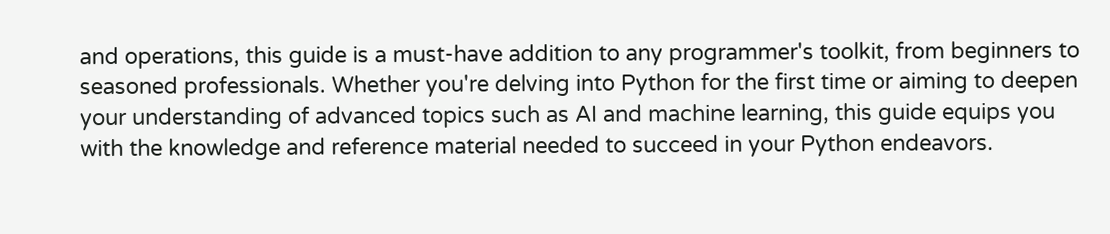and operations, this guide is a must-have addition to any programmer's toolkit, from beginners to seasoned professionals. Whether you're delving into Python for the first time or aiming to deepen your understanding of advanced topics such as AI and machine learning, this guide equips you with the knowledge and reference material needed to succeed in your Python endeavors.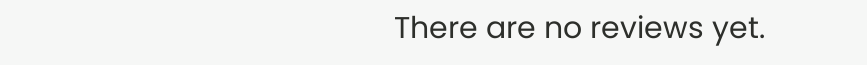There are no reviews yet.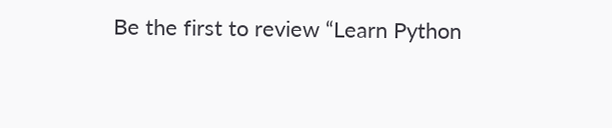Be the first to review “Learn Python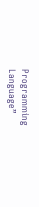Programming Language”